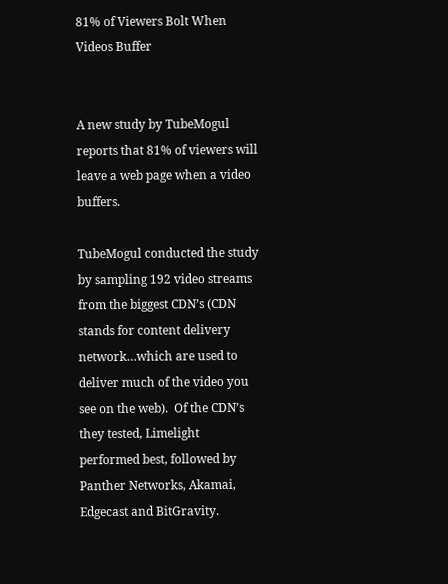81% of Viewers Bolt When Videos Buffer


A new study by TubeMogul reports that 81% of viewers will leave a web page when a video buffers.

TubeMogul conducted the study by sampling 192 video streams from the biggest CDN’s (CDN stands for content delivery network…which are used to deliver much of the video you see on the web).  Of the CDN’s they tested, Limelight performed best, followed by Panther Networks, Akamai, Edgecast and BitGravity.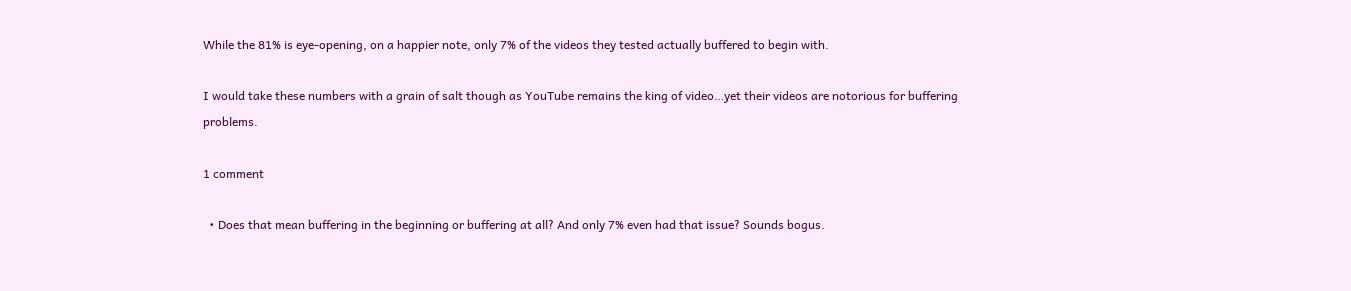While the 81% is eye-opening, on a happier note, only 7% of the videos they tested actually buffered to begin with.

I would take these numbers with a grain of salt though as YouTube remains the king of video…yet their videos are notorious for buffering problems.

1 comment

  • Does that mean buffering in the beginning or buffering at all? And only 7% even had that issue? Sounds bogus.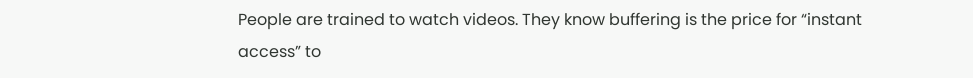People are trained to watch videos. They know buffering is the price for “instant access” to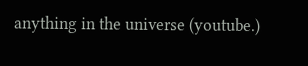anything in the universe (youtube.)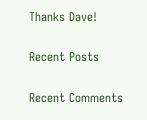Thanks Dave!

Recent Posts

Recent Comments